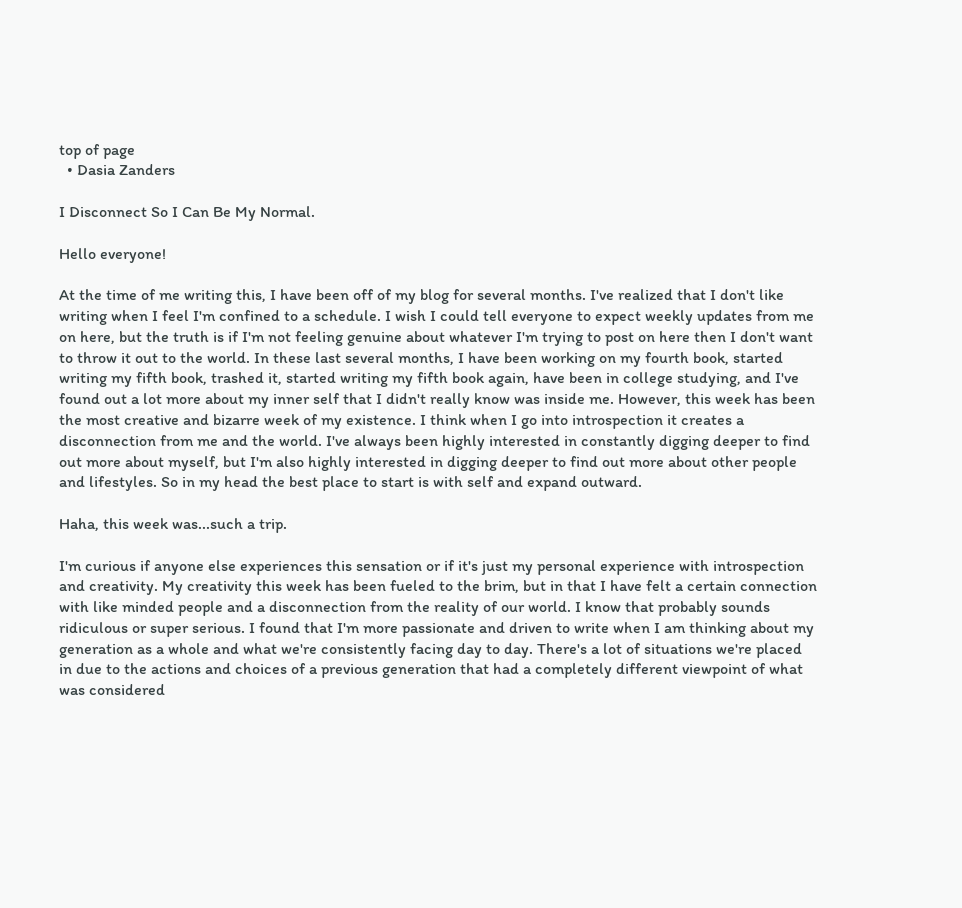top of page
  • Dasia Zanders

I Disconnect So I Can Be My Normal.

Hello everyone!

At the time of me writing this, I have been off of my blog for several months. I've realized that I don't like writing when I feel I'm confined to a schedule. I wish I could tell everyone to expect weekly updates from me on here, but the truth is if I'm not feeling genuine about whatever I'm trying to post on here then I don't want to throw it out to the world. In these last several months, I have been working on my fourth book, started writing my fifth book, trashed it, started writing my fifth book again, have been in college studying, and I've found out a lot more about my inner self that I didn't really know was inside me. However, this week has been the most creative and bizarre week of my existence. I think when I go into introspection it creates a disconnection from me and the world. I've always been highly interested in constantly digging deeper to find out more about myself, but I'm also highly interested in digging deeper to find out more about other people and lifestyles. So in my head the best place to start is with self and expand outward.

Haha, this week was...such a trip.

I'm curious if anyone else experiences this sensation or if it's just my personal experience with introspection and creativity. My creativity this week has been fueled to the brim, but in that I have felt a certain connection with like minded people and a disconnection from the reality of our world. I know that probably sounds ridiculous or super serious. I found that I'm more passionate and driven to write when I am thinking about my generation as a whole and what we're consistently facing day to day. There's a lot of situations we're placed in due to the actions and choices of a previous generation that had a completely different viewpoint of what was considered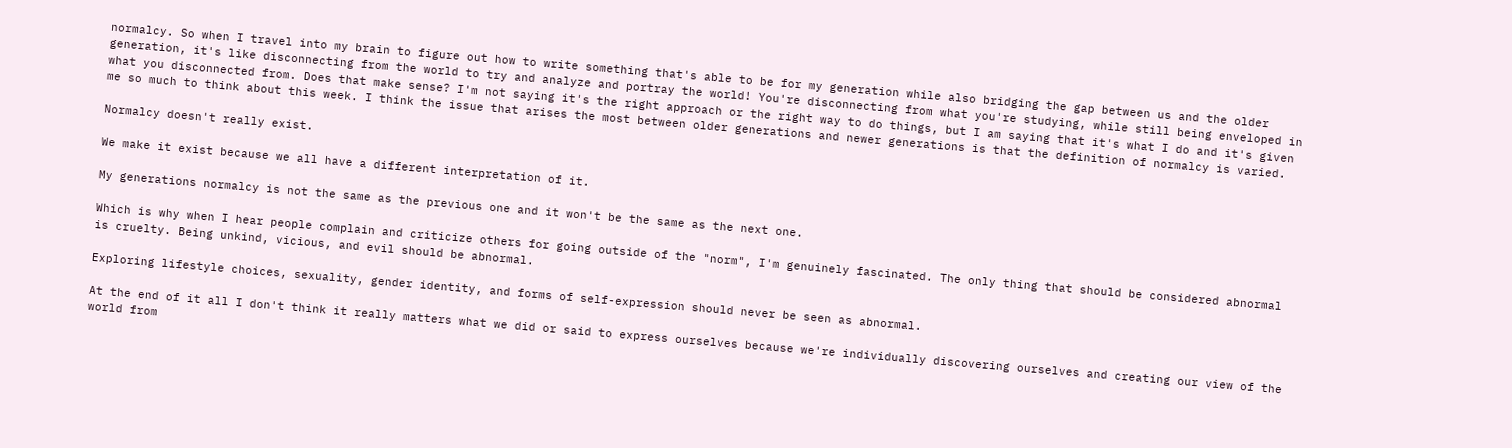normalcy. So when I travel into my brain to figure out how to write something that's able to be for my generation while also bridging the gap between us and the older generation, it's like disconnecting from the world to try and analyze and portray the world! You're disconnecting from what you're studying, while still being enveloped in what you disconnected from. Does that make sense? I'm not saying it's the right approach or the right way to do things, but I am saying that it's what I do and it's given me so much to think about this week. I think the issue that arises the most between older generations and newer generations is that the definition of normalcy is varied.

Normalcy doesn't really exist.

We make it exist because we all have a different interpretation of it.

My generations normalcy is not the same as the previous one and it won't be the same as the next one.

Which is why when I hear people complain and criticize others for going outside of the "norm", I'm genuinely fascinated. The only thing that should be considered abnormal is cruelty. Being unkind, vicious, and evil should be abnormal.

Exploring lifestyle choices, sexuality, gender identity, and forms of self-expression should never be seen as abnormal.

At the end of it all I don't think it really matters what we did or said to express ourselves because we're individually discovering ourselves and creating our view of the world from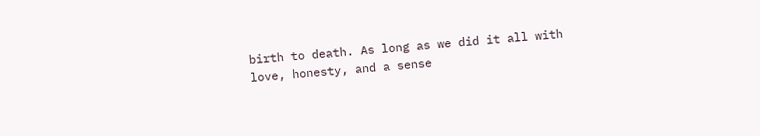birth to death. As long as we did it all with love, honesty, and a sense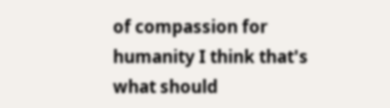of compassion for humanity I think that's what should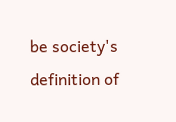be society's definition of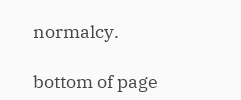normalcy.

bottom of page